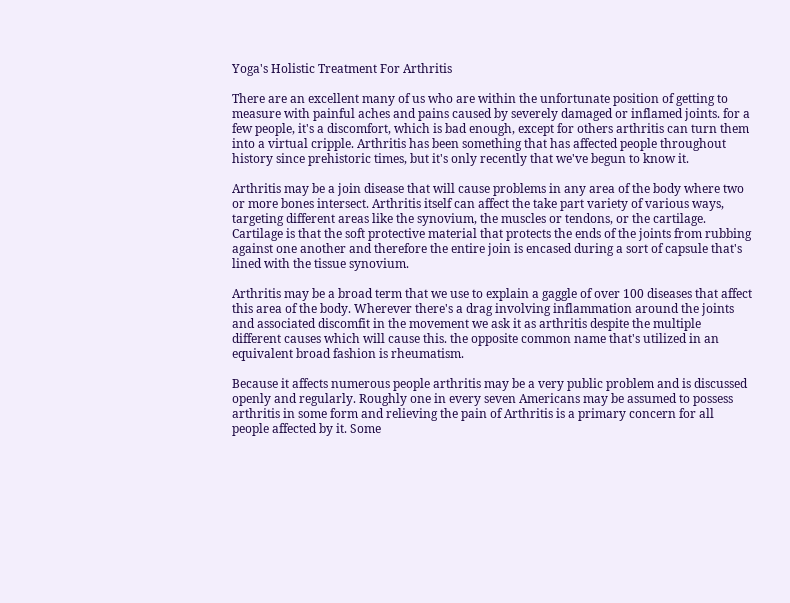Yoga's Holistic Treatment For Arthritis

There are an excellent many of us who are within the unfortunate position of getting to measure with painful aches and pains caused by severely damaged or inflamed joints. for a few people, it's a discomfort, which is bad enough, except for others arthritis can turn them into a virtual cripple. Arthritis has been something that has affected people throughout history since prehistoric times, but it's only recently that we've begun to know it.

Arthritis may be a join disease that will cause problems in any area of the body where two or more bones intersect. Arthritis itself can affect the take part variety of various ways, targeting different areas like the synovium, the muscles or tendons, or the cartilage. Cartilage is that the soft protective material that protects the ends of the joints from rubbing against one another and therefore the entire join is encased during a sort of capsule that's lined with the tissue synovium.

Arthritis may be a broad term that we use to explain a gaggle of over 100 diseases that affect this area of the body. Wherever there's a drag involving inflammation around the joints and associated discomfit in the movement we ask it as arthritis despite the multiple different causes which will cause this. the opposite common name that's utilized in an equivalent broad fashion is rheumatism.

Because it affects numerous people arthritis may be a very public problem and is discussed openly and regularly. Roughly one in every seven Americans may be assumed to possess arthritis in some form and relieving the pain of Arthritis is a primary concern for all people affected by it. Some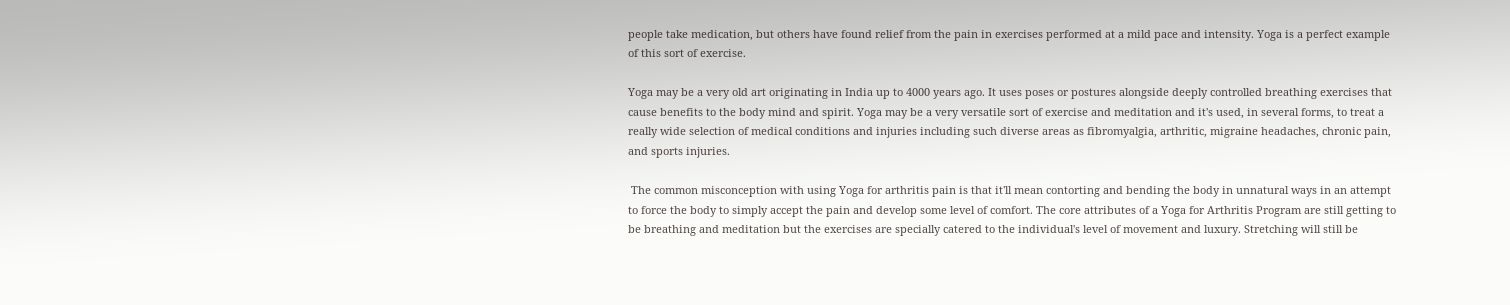people take medication, but others have found relief from the pain in exercises performed at a mild pace and intensity. Yoga is a perfect example of this sort of exercise.

Yoga may be a very old art originating in India up to 4000 years ago. It uses poses or postures alongside deeply controlled breathing exercises that cause benefits to the body mind and spirit. Yoga may be a very versatile sort of exercise and meditation and it's used, in several forms, to treat a really wide selection of medical conditions and injuries including such diverse areas as fibromyalgia, arthritic, migraine headaches, chronic pain, and sports injuries.

 The common misconception with using Yoga for arthritis pain is that it'll mean contorting and bending the body in unnatural ways in an attempt to force the body to simply accept the pain and develop some level of comfort. The core attributes of a Yoga for Arthritis Program are still getting to be breathing and meditation but the exercises are specially catered to the individual's level of movement and luxury. Stretching will still be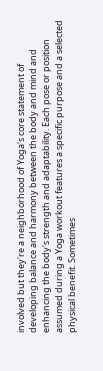involved but they're a neighborhood of Yoga's core statement of developing balance and harmony between the body and mind and enhancing the body's strength and adaptability. Each pose or position assumed during a Yoga workout features a specific purpose and a selected physical benefit. Sometimes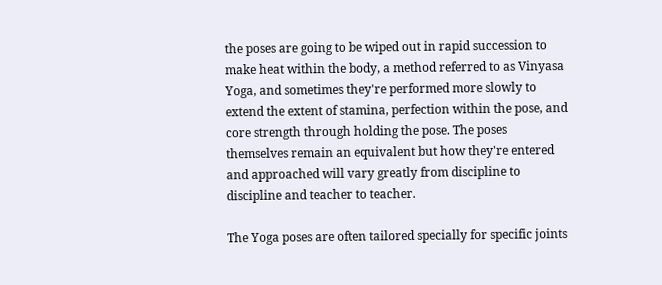the poses are going to be wiped out in rapid succession to make heat within the body, a method referred to as Vinyasa Yoga, and sometimes they're performed more slowly to extend the extent of stamina, perfection within the pose, and core strength through holding the pose. The poses themselves remain an equivalent but how they're entered and approached will vary greatly from discipline to discipline and teacher to teacher.

The Yoga poses are often tailored specially for specific joints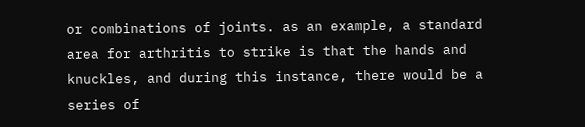or combinations of joints. as an example, a standard area for arthritis to strike is that the hands and knuckles, and during this instance, there would be a series of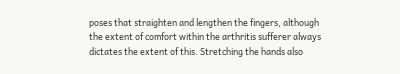poses that straighten and lengthen the fingers, although the extent of comfort within the arthritis sufferer always dictates the extent of this. Stretching the hands also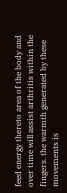feed energy thereto area of the body and over time will assist arthritis within the fingers. the warmth generated by these movements is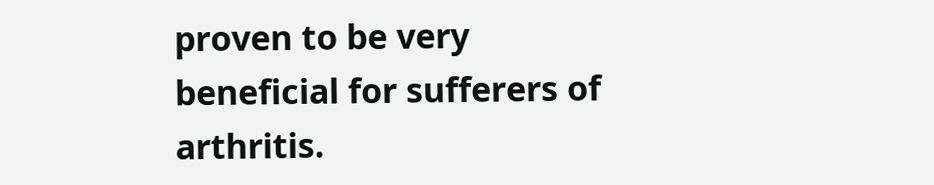proven to be very beneficial for sufferers of arthritis.